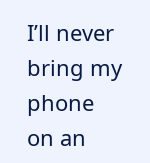I’ll never bring my phone on an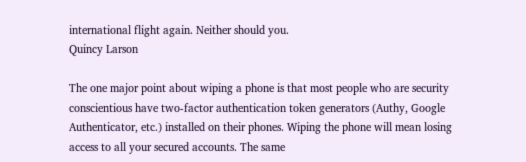international flight again. Neither should you.
Quincy Larson

The one major point about wiping a phone is that most people who are security conscientious have two-factor authentication token generators (Authy, Google Authenticator, etc.) installed on their phones. Wiping the phone will mean losing access to all your secured accounts. The same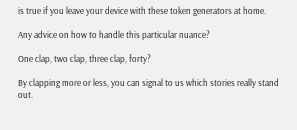is true if you leave your device with these token generators at home.

Any advice on how to handle this particular nuance?

One clap, two clap, three clap, forty?

By clapping more or less, you can signal to us which stories really stand out.